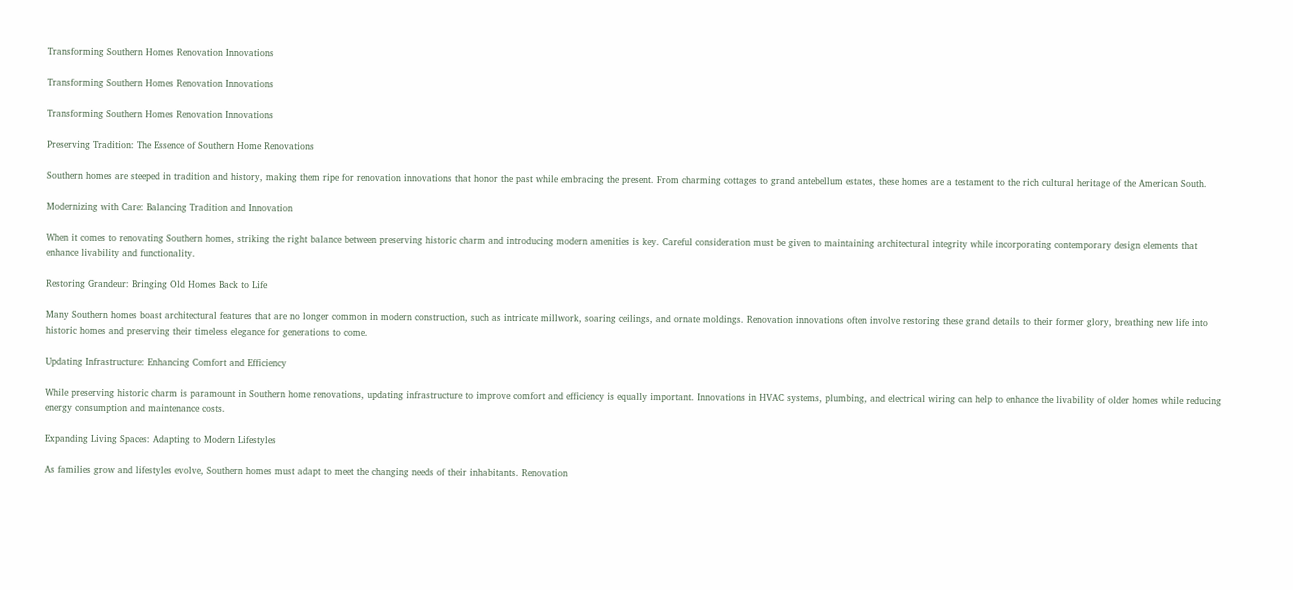Transforming Southern Homes Renovation Innovations

Transforming Southern Homes Renovation Innovations

Transforming Southern Homes Renovation Innovations

Preserving Tradition: The Essence of Southern Home Renovations

Southern homes are steeped in tradition and history, making them ripe for renovation innovations that honor the past while embracing the present. From charming cottages to grand antebellum estates, these homes are a testament to the rich cultural heritage of the American South.

Modernizing with Care: Balancing Tradition and Innovation

When it comes to renovating Southern homes, striking the right balance between preserving historic charm and introducing modern amenities is key. Careful consideration must be given to maintaining architectural integrity while incorporating contemporary design elements that enhance livability and functionality.

Restoring Grandeur: Bringing Old Homes Back to Life

Many Southern homes boast architectural features that are no longer common in modern construction, such as intricate millwork, soaring ceilings, and ornate moldings. Renovation innovations often involve restoring these grand details to their former glory, breathing new life into historic homes and preserving their timeless elegance for generations to come.

Updating Infrastructure: Enhancing Comfort and Efficiency

While preserving historic charm is paramount in Southern home renovations, updating infrastructure to improve comfort and efficiency is equally important. Innovations in HVAC systems, plumbing, and electrical wiring can help to enhance the livability of older homes while reducing energy consumption and maintenance costs.

Expanding Living Spaces: Adapting to Modern Lifestyles

As families grow and lifestyles evolve, Southern homes must adapt to meet the changing needs of their inhabitants. Renovation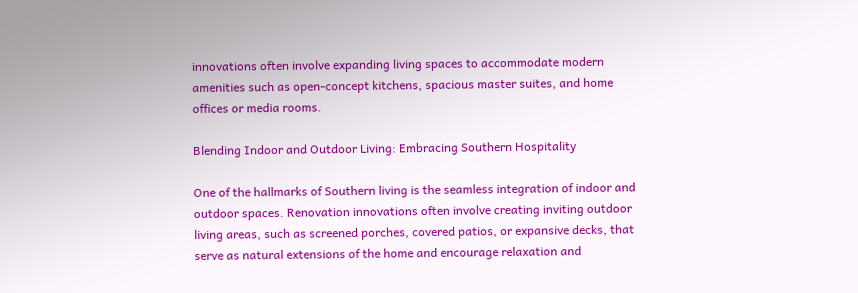innovations often involve expanding living spaces to accommodate modern amenities such as open-concept kitchens, spacious master suites, and home offices or media rooms.

Blending Indoor and Outdoor Living: Embracing Southern Hospitality

One of the hallmarks of Southern living is the seamless integration of indoor and outdoor spaces. Renovation innovations often involve creating inviting outdoor living areas, such as screened porches, covered patios, or expansive decks, that serve as natural extensions of the home and encourage relaxation and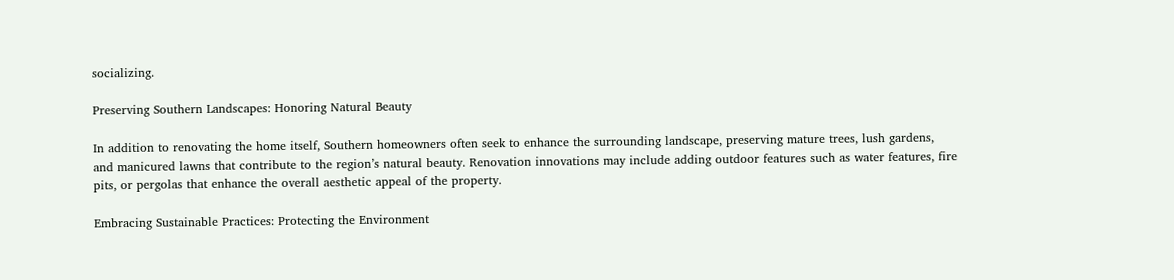socializing.

Preserving Southern Landscapes: Honoring Natural Beauty

In addition to renovating the home itself, Southern homeowners often seek to enhance the surrounding landscape, preserving mature trees, lush gardens, and manicured lawns that contribute to the region’s natural beauty. Renovation innovations may include adding outdoor features such as water features, fire pits, or pergolas that enhance the overall aesthetic appeal of the property.

Embracing Sustainable Practices: Protecting the Environment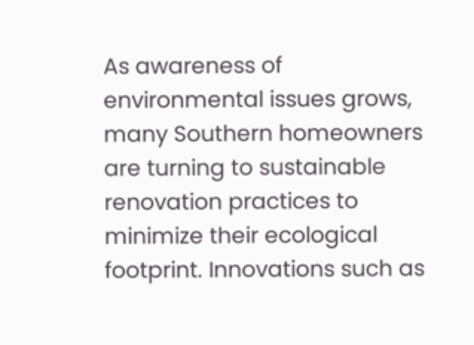As awareness of environmental issues grows, many Southern homeowners are turning to sustainable renovation practices to minimize their ecological footprint. Innovations such as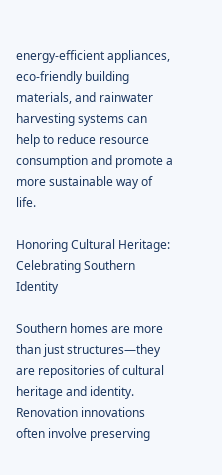energy-efficient appliances, eco-friendly building materials, and rainwater harvesting systems can help to reduce resource consumption and promote a more sustainable way of life.

Honoring Cultural Heritage: Celebrating Southern Identity

Southern homes are more than just structures—they are repositories of cultural heritage and identity. Renovation innovations often involve preserving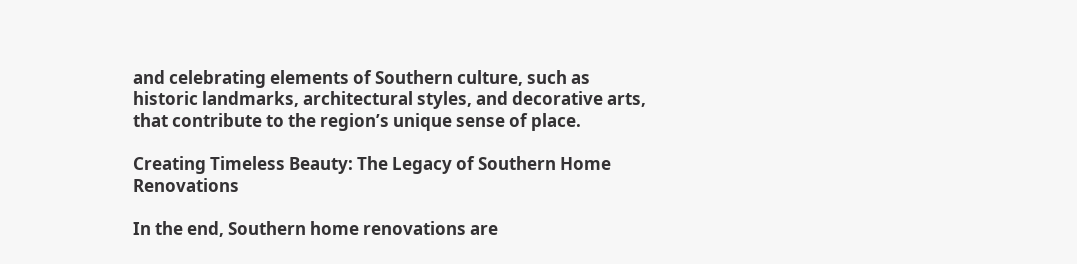and celebrating elements of Southern culture, such as historic landmarks, architectural styles, and decorative arts, that contribute to the region’s unique sense of place.

Creating Timeless Beauty: The Legacy of Southern Home Renovations

In the end, Southern home renovations are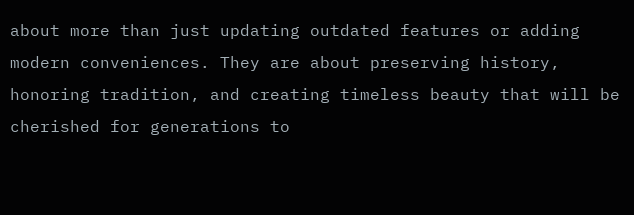about more than just updating outdated features or adding modern conveniences. They are about preserving history, honoring tradition, and creating timeless beauty that will be cherished for generations to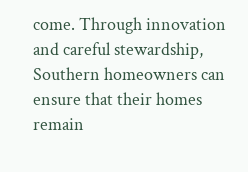come. Through innovation and careful stewardship, Southern homeowners can ensure that their homes remain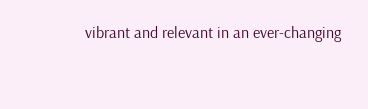vibrant and relevant in an ever-changing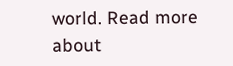world. Read more about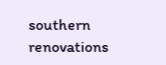southern renovations